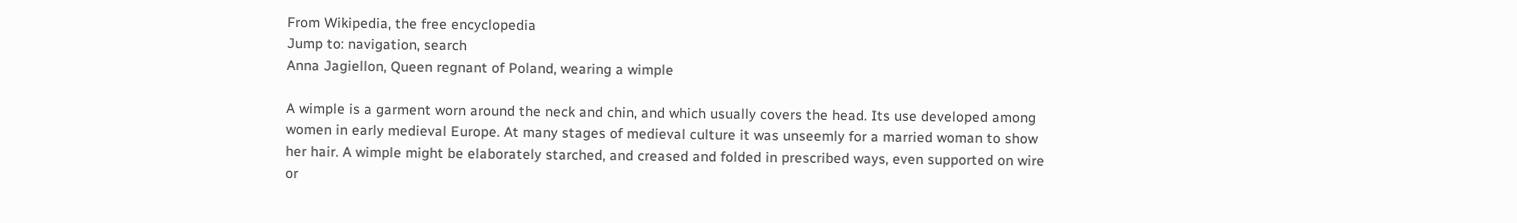From Wikipedia, the free encyclopedia
Jump to: navigation, search
Anna Jagiellon, Queen regnant of Poland, wearing a wimple

A wimple is a garment worn around the neck and chin, and which usually covers the head. Its use developed among women in early medieval Europe. At many stages of medieval culture it was unseemly for a married woman to show her hair. A wimple might be elaborately starched, and creased and folded in prescribed ways, even supported on wire or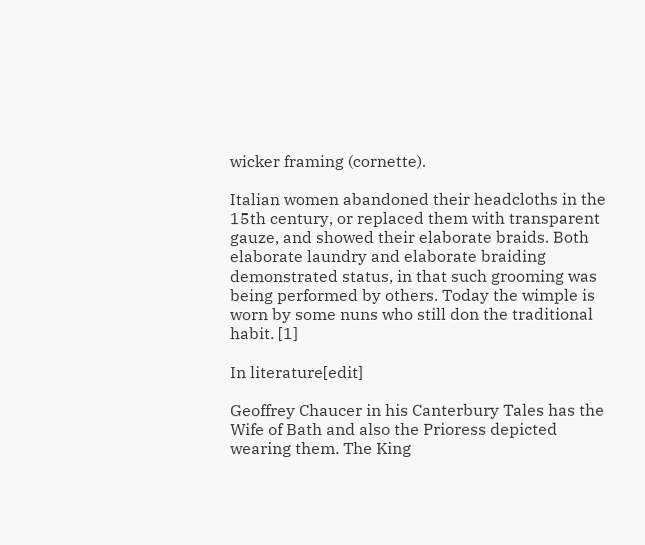wicker framing (cornette).

Italian women abandoned their headcloths in the 15th century, or replaced them with transparent gauze, and showed their elaborate braids. Both elaborate laundry and elaborate braiding demonstrated status, in that such grooming was being performed by others. Today the wimple is worn by some nuns who still don the traditional habit. [1]

In literature[edit]

Geoffrey Chaucer in his Canterbury Tales has the Wife of Bath and also the Prioress depicted wearing them. The King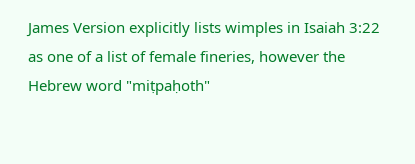James Version explicitly lists wimples in Isaiah 3:22 as one of a list of female fineries, however the Hebrew word "miṭpaḥoth"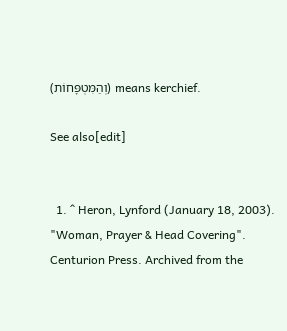(וְהַמִּטְפָּחוֹת) means kerchief.

See also[edit]


  1. ^ Heron, Lynford (January 18, 2003). "Woman, Prayer & Head Covering". Centurion Press. Archived from the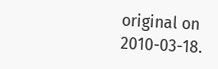original on 2010-03-18.